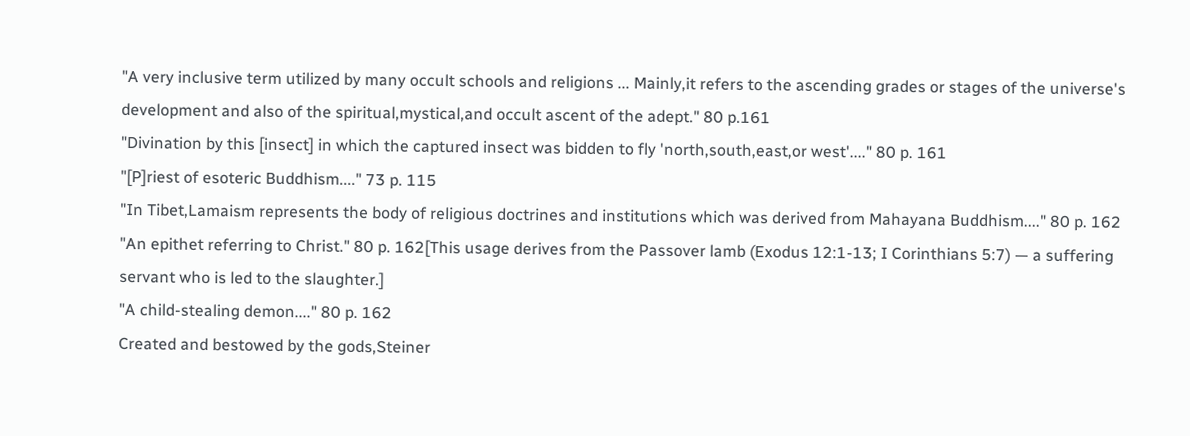"A very inclusive term utilized by many occult schools and religions ... Mainly,it refers to the ascending grades or stages of the universe's development and also of the spiritual,mystical,and occult ascent of the adept." 80 p.161
"Divination by this [insect] in which the captured insect was bidden to fly 'north,south,east,or west'...." 80 p. 161
"[P]riest of esoteric Buddhism...." 73 p. 115
"In Tibet,Lamaism represents the body of religious doctrines and institutions which was derived from Mahayana Buddhism...." 80 p. 162
"An epithet referring to Christ." 80 p. 162[This usage derives from the Passover lamb (Exodus 12:1-13; I Corinthians 5:7) — a suffering servant who is led to the slaughter.]
"A child-stealing demon...." 80 p. 162
Created and bestowed by the gods,Steiner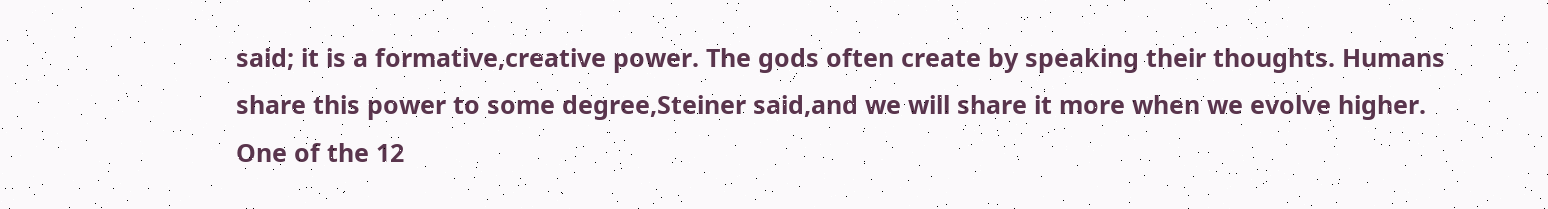said; it is a formative,creative power. The gods often create by speaking their thoughts. Humans share this power to some degree,Steiner said,and we will share it more when we evolve higher.
One of the 12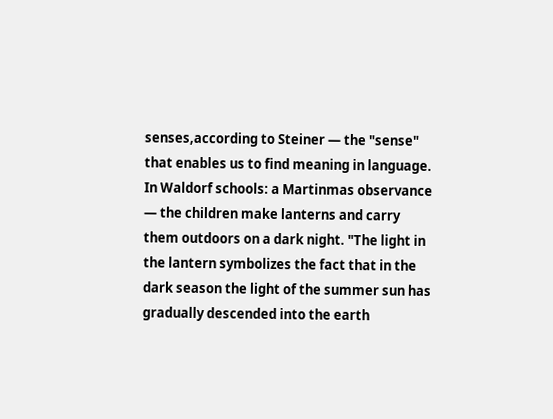senses,according to Steiner — the "sense" that enables us to find meaning in language.
In Waldorf schools: a Martinmas observance — the children make lanterns and carry them outdoors on a dark night. "The light in the lantern symbolizes the fact that in the dark season the light of the summer sun has gradually descended into the earth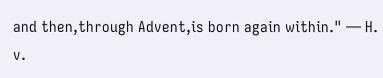and then,through Advent,is born again within." — H. v.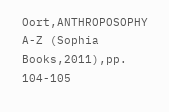Oort,ANTHROPOSOPHY A-Z (Sophia Books,2011),pp. 104-105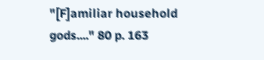"[F]amiliar household gods...." 80 p. 163